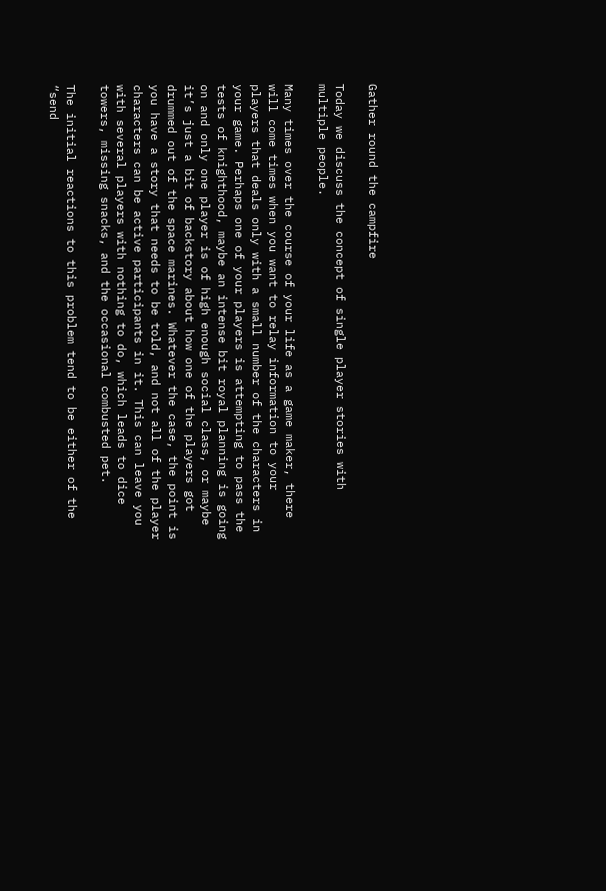Gather round the campfire

Today we discuss the concept of single player stories with multiple people.

Many times over the course of your life as a game maker, there will come times when you want to relay information to your players that deals only with a small number of the characters in your game. Perhaps one of your players is attempting to pass the tests of knighthood, maybe an intense bit royal planning is going on and only one player is of high enough social class, or maybe it’s just a bit of backstory about how one of the players got drummed out of the space marines. Whatever the case, the point is you have a story that needs to be told, and not all of the player characters can be active participants in it. This can leave you with several players with nothing to do, which leads to dice towers, missing snacks, and the occasional combusted pet.

The initial reactions to this problem tend to be either of the “send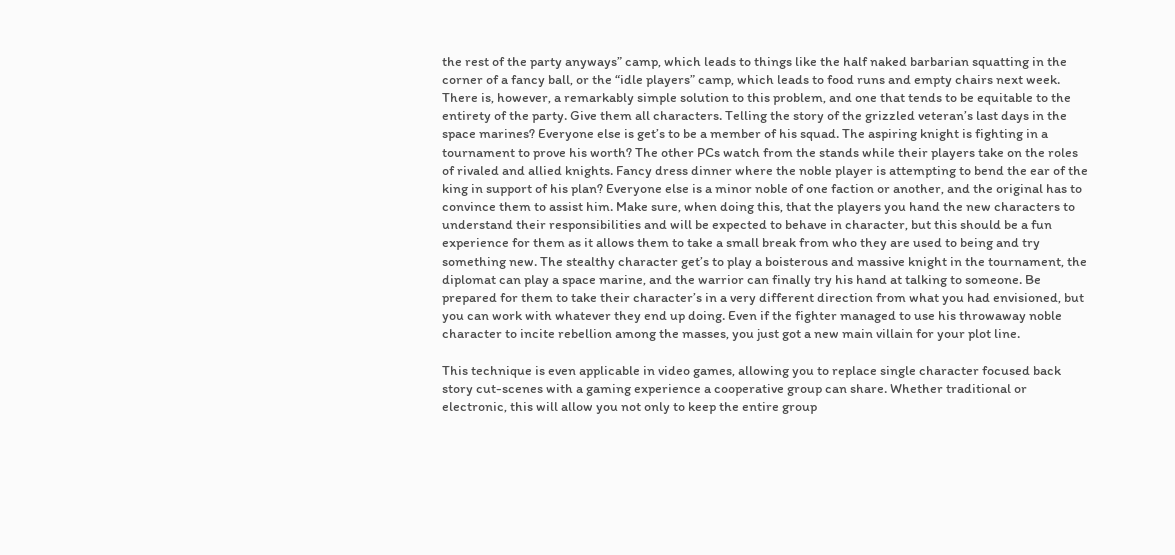the rest of the party anyways” camp, which leads to things like the half naked barbarian squatting in the corner of a fancy ball, or the “idle players” camp, which leads to food runs and empty chairs next week. There is, however, a remarkably simple solution to this problem, and one that tends to be equitable to the entirety of the party. Give them all characters. Telling the story of the grizzled veteran’s last days in the space marines? Everyone else is get’s to be a member of his squad. The aspiring knight is fighting in a tournament to prove his worth? The other PCs watch from the stands while their players take on the roles of rivaled and allied knights. Fancy dress dinner where the noble player is attempting to bend the ear of the king in support of his plan? Everyone else is a minor noble of one faction or another, and the original has to convince them to assist him. Make sure, when doing this, that the players you hand the new characters to understand their responsibilities and will be expected to behave in character, but this should be a fun experience for them as it allows them to take a small break from who they are used to being and try something new. The stealthy character get’s to play a boisterous and massive knight in the tournament, the diplomat can play a space marine, and the warrior can finally try his hand at talking to someone. Be prepared for them to take their character’s in a very different direction from what you had envisioned, but you can work with whatever they end up doing. Even if the fighter managed to use his throwaway noble character to incite rebellion among the masses, you just got a new main villain for your plot line.

This technique is even applicable in video games, allowing you to replace single character focused back story cut-scenes with a gaming experience a cooperative group can share. Whether traditional or electronic, this will allow you not only to keep the entire group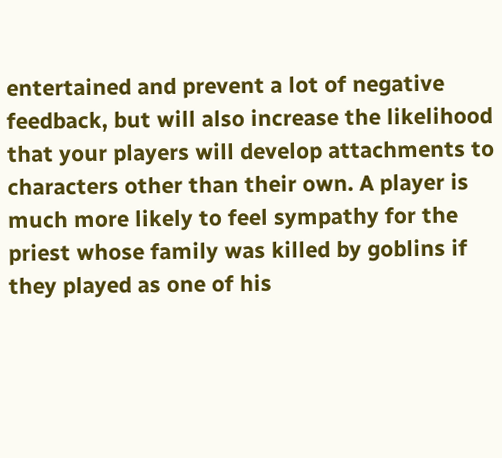entertained and prevent a lot of negative feedback, but will also increase the likelihood that your players will develop attachments to characters other than their own. A player is much more likely to feel sympathy for the priest whose family was killed by goblins if they played as one of his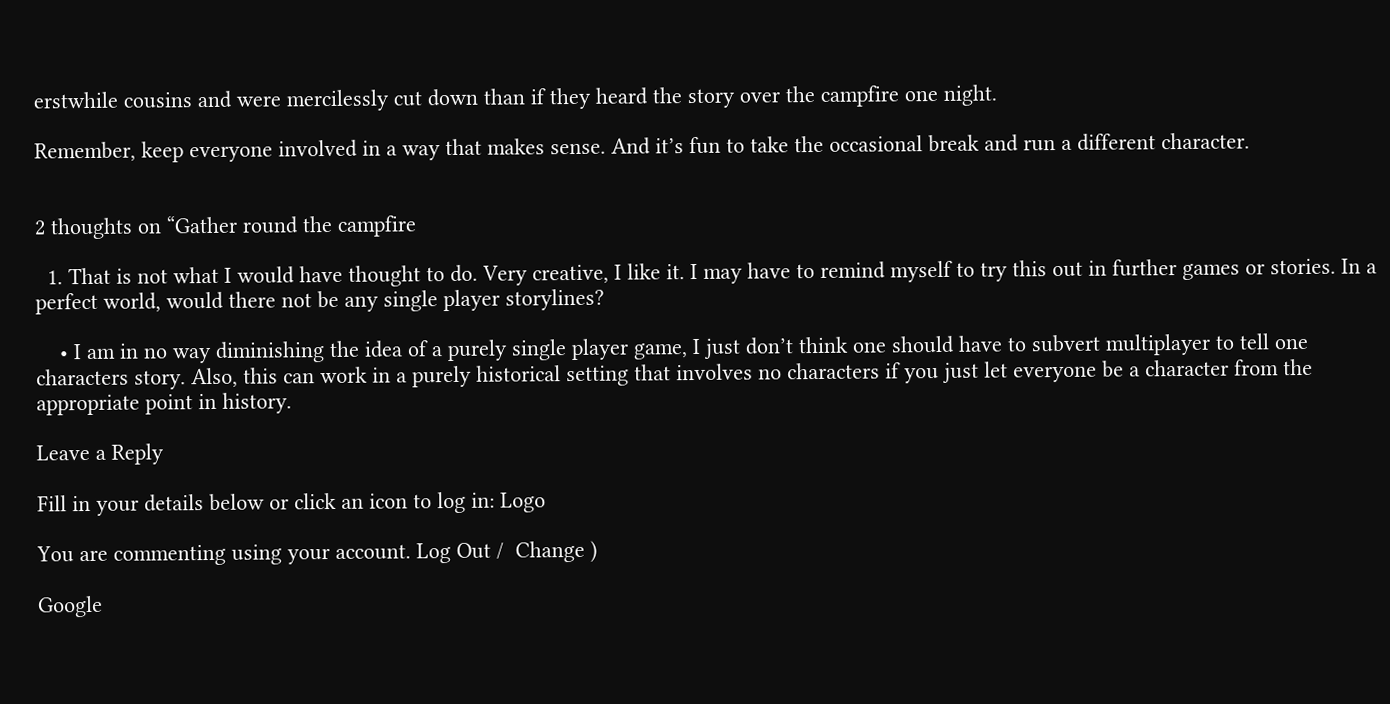erstwhile cousins and were mercilessly cut down than if they heard the story over the campfire one night.

Remember, keep everyone involved in a way that makes sense. And it’s fun to take the occasional break and run a different character.


2 thoughts on “Gather round the campfire

  1. That is not what I would have thought to do. Very creative, I like it. I may have to remind myself to try this out in further games or stories. In a perfect world, would there not be any single player storylines?

    • I am in no way diminishing the idea of a purely single player game, I just don’t think one should have to subvert multiplayer to tell one characters story. Also, this can work in a purely historical setting that involves no characters if you just let everyone be a character from the appropriate point in history.

Leave a Reply

Fill in your details below or click an icon to log in: Logo

You are commenting using your account. Log Out /  Change )

Google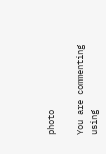photo

You are commenting using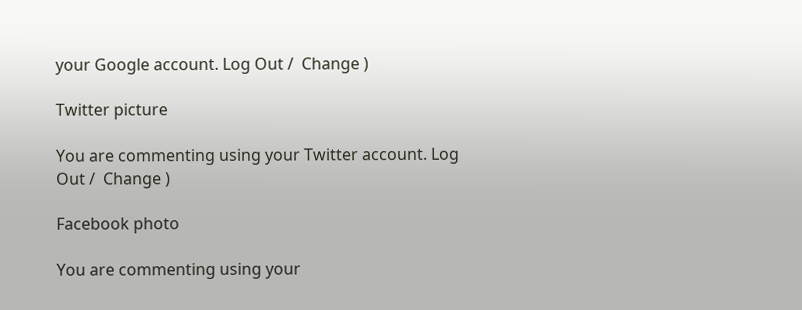your Google account. Log Out /  Change )

Twitter picture

You are commenting using your Twitter account. Log Out /  Change )

Facebook photo

You are commenting using your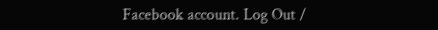Facebook account. Log Out /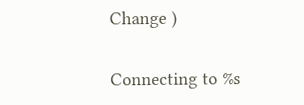Change )

Connecting to %s